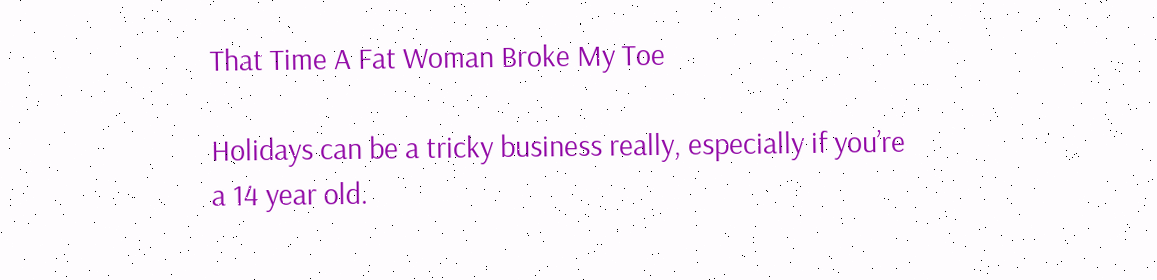That Time A Fat Woman Broke My Toe

Holidays can be a tricky business really, especially if you’re a 14 year old.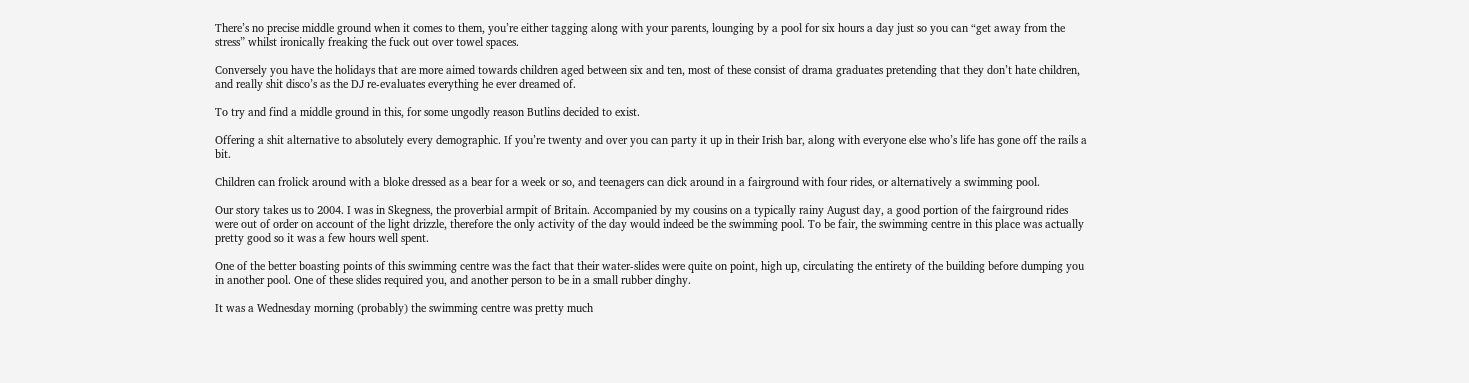There’s no precise middle ground when it comes to them, you’re either tagging along with your parents, lounging by a pool for six hours a day just so you can “get away from the stress” whilst ironically freaking the fuck out over towel spaces.

Conversely you have the holidays that are more aimed towards children aged between six and ten, most of these consist of drama graduates pretending that they don’t hate children, and really shit disco’s as the DJ re-evaluates everything he ever dreamed of.

To try and find a middle ground in this, for some ungodly reason Butlins decided to exist.

Offering a shit alternative to absolutely every demographic. If you’re twenty and over you can party it up in their Irish bar, along with everyone else who’s life has gone off the rails a bit.

Children can frolick around with a bloke dressed as a bear for a week or so, and teenagers can dick around in a fairground with four rides, or alternatively a swimming pool.

Our story takes us to 2004. I was in Skegness, the proverbial armpit of Britain. Accompanied by my cousins on a typically rainy August day, a good portion of the fairground rides were out of order on account of the light drizzle, therefore the only activity of the day would indeed be the swimming pool. To be fair, the swimming centre in this place was actually pretty good so it was a few hours well spent.

One of the better boasting points of this swimming centre was the fact that their water-slides were quite on point, high up, circulating the entirety of the building before dumping you in another pool. One of these slides required you, and another person to be in a small rubber dinghy.

It was a Wednesday morning (probably) the swimming centre was pretty much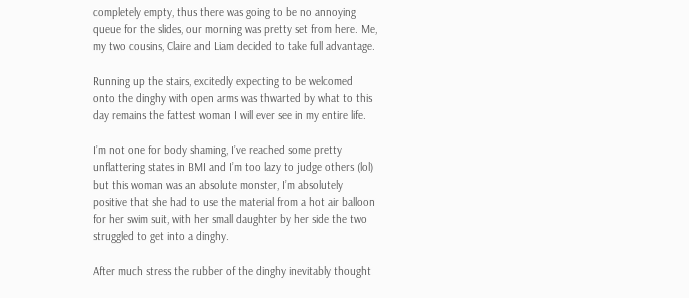completely empty, thus there was going to be no annoying queue for the slides, our morning was pretty set from here. Me, my two cousins, Claire and Liam decided to take full advantage.

Running up the stairs, excitedly expecting to be welcomed onto the dinghy with open arms was thwarted by what to this day remains the fattest woman I will ever see in my entire life.

I’m not one for body shaming, I’ve reached some pretty unflattering states in BMI and I’m too lazy to judge others (lol) but this woman was an absolute monster, I’m absolutely positive that she had to use the material from a hot air balloon for her swim suit, with her small daughter by her side the two struggled to get into a dinghy.

After much stress the rubber of the dinghy inevitably thought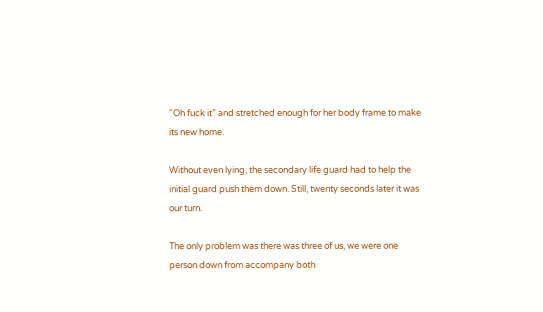“Oh fuck it” and stretched enough for her body frame to make its new home.

Without even lying, the secondary life guard had to help the initial guard push them down. Still, twenty seconds later it was our turn.

The only problem was there was three of us, we were one person down from accompany both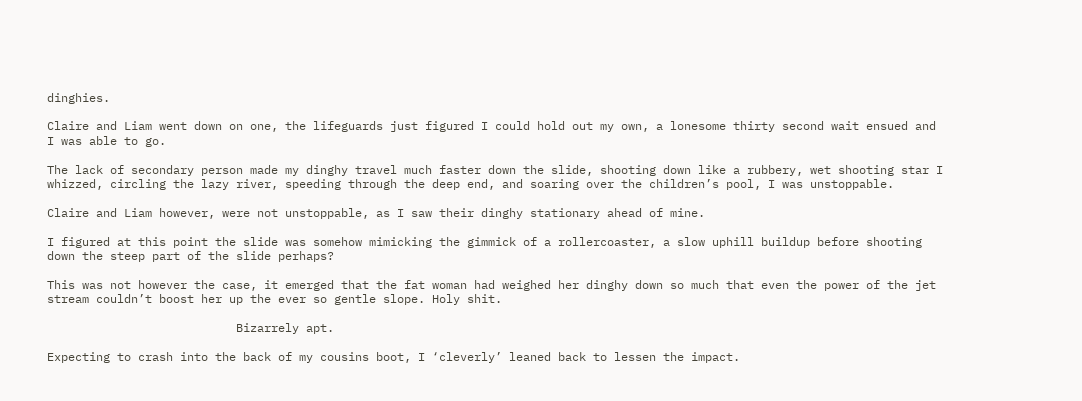dinghies.

Claire and Liam went down on one, the lifeguards just figured I could hold out my own, a lonesome thirty second wait ensued and I was able to go.

The lack of secondary person made my dinghy travel much faster down the slide, shooting down like a rubbery, wet shooting star I whizzed, circling the lazy river, speeding through the deep end, and soaring over the children’s pool, I was unstoppable.

Claire and Liam however, were not unstoppable, as I saw their dinghy stationary ahead of mine.

I figured at this point the slide was somehow mimicking the gimmick of a rollercoaster, a slow uphill buildup before shooting down the steep part of the slide perhaps?

This was not however the case, it emerged that the fat woman had weighed her dinghy down so much that even the power of the jet stream couldn’t boost her up the ever so gentle slope. Holy shit.

                           Bizarrely apt.

Expecting to crash into the back of my cousins boot, I ‘cleverly’ leaned back to lessen the impact.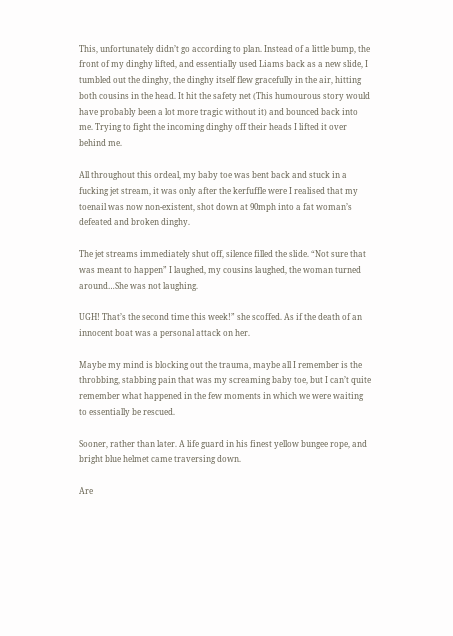This, unfortunately didn’t go according to plan. Instead of a little bump, the front of my dinghy lifted, and essentially used Liams back as a new slide, I tumbled out the dinghy, the dinghy itself flew gracefully in the air, hitting both cousins in the head. It hit the safety net (This humourous story would have probably been a lot more tragic without it) and bounced back into me. Trying to fight the incoming dinghy off their heads I lifted it over behind me.

All throughout this ordeal, my baby toe was bent back and stuck in a fucking jet stream, it was only after the kerfuffle were I realised that my toenail was now non-existent, shot down at 90mph into a fat woman’s defeated and broken dinghy.

The jet streams immediately shut off, silence filled the slide. “Not sure that was meant to happen” I laughed, my cousins laughed, the woman turned around…She was not laughing.

UGH! That’s the second time this week!” she scoffed. As if the death of an innocent boat was a personal attack on her.

Maybe my mind is blocking out the trauma, maybe all I remember is the throbbing, stabbing pain that was my screaming baby toe, but I can’t quite remember what happened in the few moments in which we were waiting to essentially be rescued.

Sooner, rather than later. A life guard in his finest yellow bungee rope, and bright blue helmet came traversing down.

Are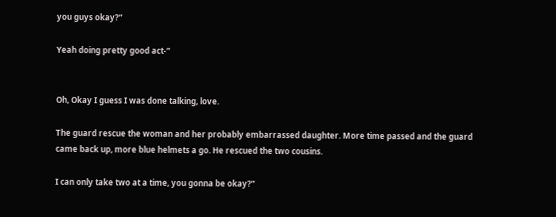you guys okay?”

Yeah doing pretty good act-”


Oh, Okay I guess I was done talking, love.

The guard rescue the woman and her probably embarrassed daughter. More time passed and the guard came back up, more blue helmets a go. He rescued the two cousins.

I can only take two at a time, you gonna be okay?”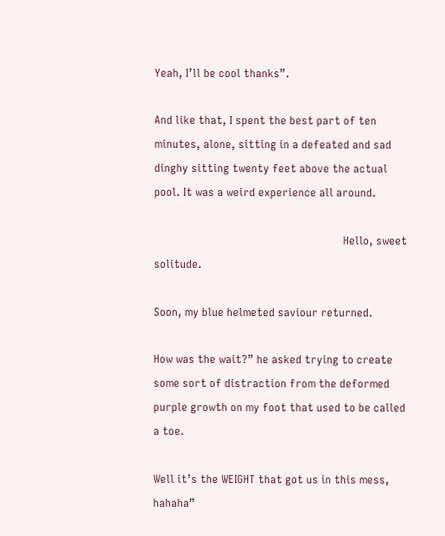Yeah, I’ll be cool thanks”.

And like that, I spent the best part of ten minutes, alone, sitting in a defeated and sad dinghy sitting twenty feet above the actual pool. It was a weird experience all around.

                                                               Hello, sweet solitude.

Soon, my blue helmeted saviour returned.

How was the wait?” he asked trying to create some sort of distraction from the deformed purple growth on my foot that used to be called a toe.

Well it’s the WEIGHT that got us in this mess, hahaha”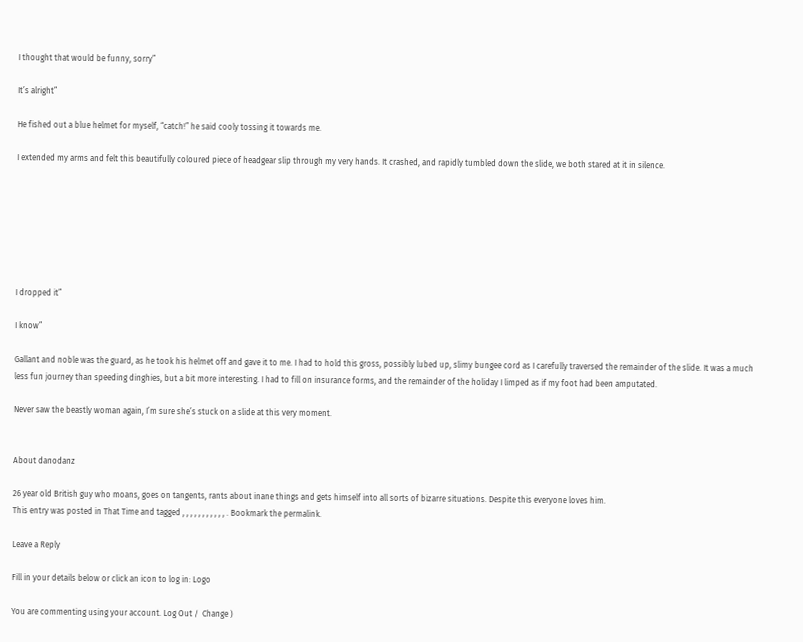I thought that would be funny, sorry”

It’s alright”

He fished out a blue helmet for myself, “catch!” he said cooly tossing it towards me.

I extended my arms and felt this beautifully coloured piece of headgear slip through my very hands. It crashed, and rapidly tumbled down the slide, we both stared at it in silence.







I dropped it”

I know”

Gallant and noble was the guard, as he took his helmet off and gave it to me. I had to hold this gross, possibly lubed up, slimy bungee cord as I carefully traversed the remainder of the slide. It was a much less fun journey than speeding dinghies, but a bit more interesting. I had to fill on insurance forms, and the remainder of the holiday I limped as if my foot had been amputated.

Never saw the beastly woman again, I’m sure she’s stuck on a slide at this very moment.


About danodanz

26 year old British guy who moans, goes on tangents, rants about inane things and gets himself into all sorts of bizarre situations. Despite this everyone loves him.
This entry was posted in That Time and tagged , , , , , , , , , , , . Bookmark the permalink.

Leave a Reply

Fill in your details below or click an icon to log in: Logo

You are commenting using your account. Log Out /  Change )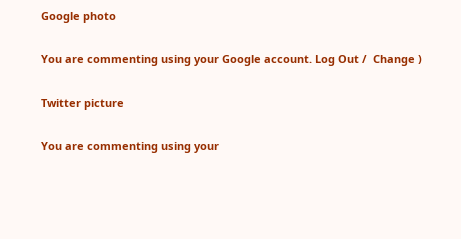Google photo

You are commenting using your Google account. Log Out /  Change )

Twitter picture

You are commenting using your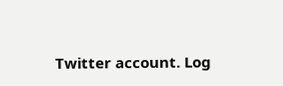Twitter account. Log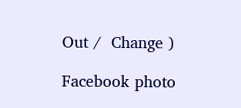Out /  Change )

Facebook photo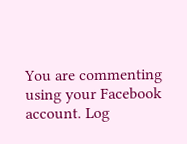You are commenting using your Facebook account. Log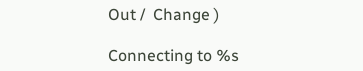Out /  Change )

Connecting to %s